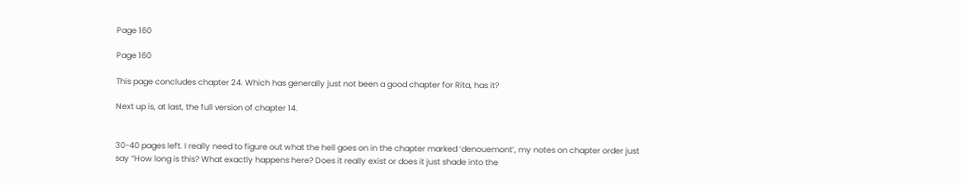Page 160

Page 160

This page concludes chapter 24. Which has generally just not been a good chapter for Rita, has it?

Next up is, at last, the full version of chapter 14.


30-40 pages left. I really need to figure out what the hell goes on in the chapter marked ‘denouemont’, my notes on chapter order just say “How long is this? What exactly happens here? Does it really exist or does it just shade into the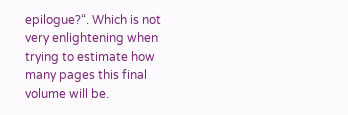epilogue?“. Which is not very enlightening when trying to estimate how many pages this final volume will be.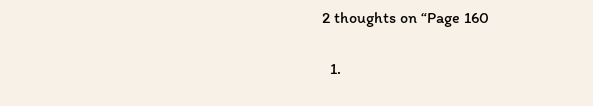2 thoughts on “Page 160

  1.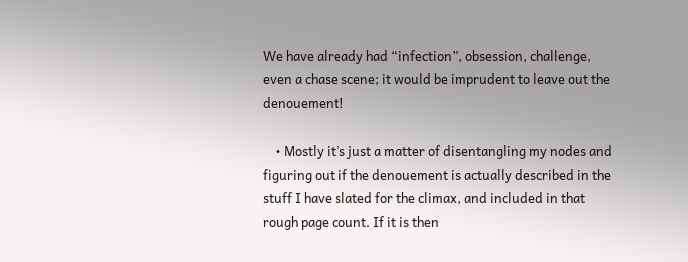We have already had “infection”, obsession, challenge, even a chase scene; it would be imprudent to leave out the denouement!

    • Mostly it’s just a matter of disentangling my nodes and figuring out if the denouement is actually described in the stuff I have slated for the climax, and included in that rough page count. If it is then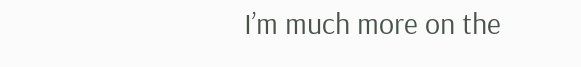I’m much more on the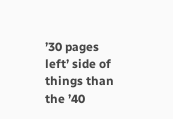’30 pages left’ side of things than the ’40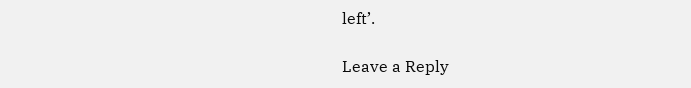left’.

Leave a Reply